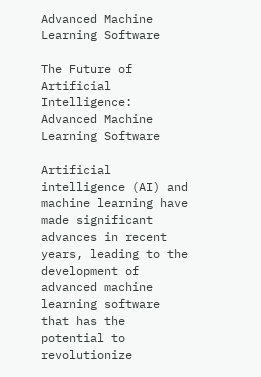Advanced Machine Learning Software

The Future of Artificial Intelligence: Advanced Machine Learning Software

Artificial intelligence (AI) and machine learning have made significant advances in recent years, leading to the development of advanced machine learning software that has the potential to revolutionize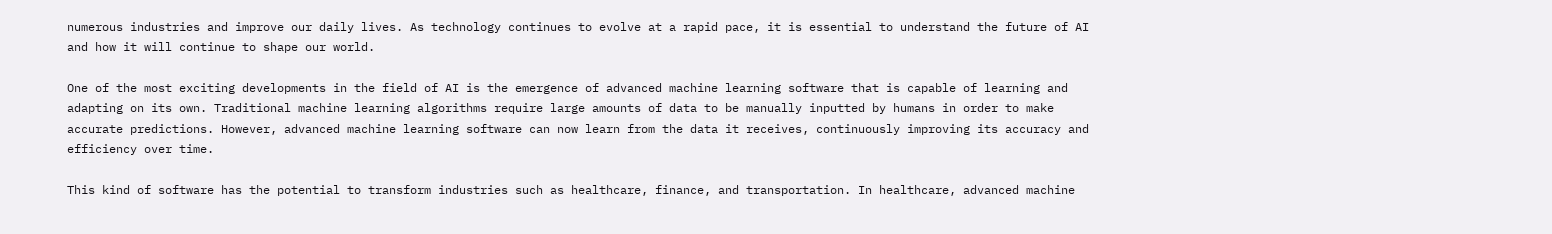numerous industries and improve our daily lives. As technology continues to evolve at a rapid pace, it is essential to understand the future of AI and how it will continue to shape our world.

One of the most exciting developments in the field of AI is the emergence of advanced machine learning software that is capable of learning and adapting on its own. Traditional machine learning algorithms require large amounts of data to be manually inputted by humans in order to make accurate predictions. However, advanced machine learning software can now learn from the data it receives, continuously improving its accuracy and efficiency over time.

This kind of software has the potential to transform industries such as healthcare, finance, and transportation. In healthcare, advanced machine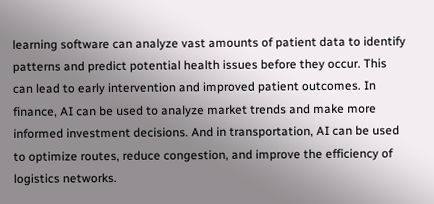learning software can analyze vast amounts of patient data to identify patterns and predict potential health issues before they occur. This can lead to early intervention and improved patient outcomes. In finance, AI can be used to analyze market trends and make more informed investment decisions. And in transportation, AI can be used to optimize routes, reduce congestion, and improve the efficiency of logistics networks.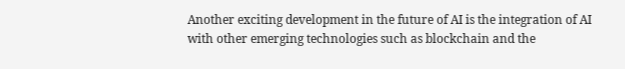Another exciting development in the future of AI is the integration of AI with other emerging technologies such as blockchain and the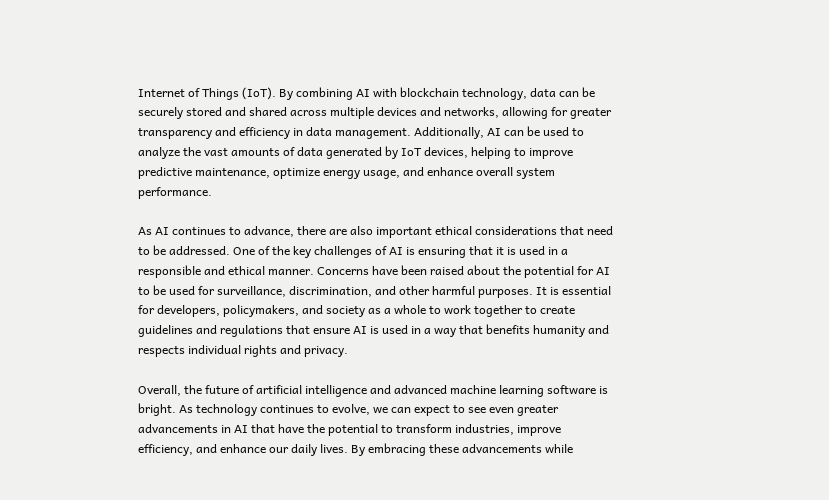Internet of Things (IoT). By combining AI with blockchain technology, data can be securely stored and shared across multiple devices and networks, allowing for greater transparency and efficiency in data management. Additionally, AI can be used to analyze the vast amounts of data generated by IoT devices, helping to improve predictive maintenance, optimize energy usage, and enhance overall system performance.

As AI continues to advance, there are also important ethical considerations that need to be addressed. One of the key challenges of AI is ensuring that it is used in a responsible and ethical manner. Concerns have been raised about the potential for AI to be used for surveillance, discrimination, and other harmful purposes. It is essential for developers, policymakers, and society as a whole to work together to create guidelines and regulations that ensure AI is used in a way that benefits humanity and respects individual rights and privacy.

Overall, the future of artificial intelligence and advanced machine learning software is bright. As technology continues to evolve, we can expect to see even greater advancements in AI that have the potential to transform industries, improve efficiency, and enhance our daily lives. By embracing these advancements while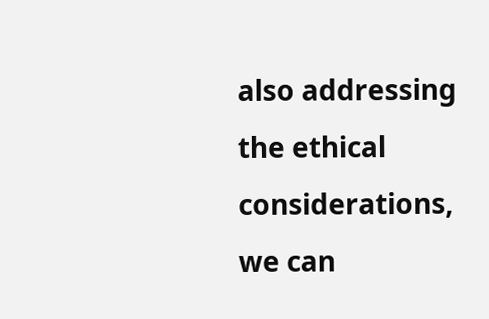also addressing the ethical considerations, we can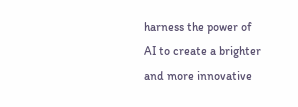harness the power of AI to create a brighter and more innovative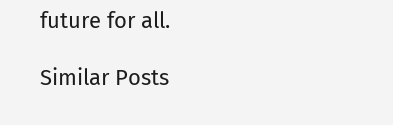future for all.

Similar Posts